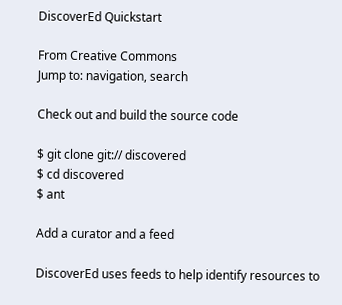DiscoverEd Quickstart

From Creative Commons
Jump to: navigation, search

Check out and build the source code

$ git clone git:// discovered
$ cd discovered
$ ant

Add a curator and a feed

DiscoverEd uses feeds to help identify resources to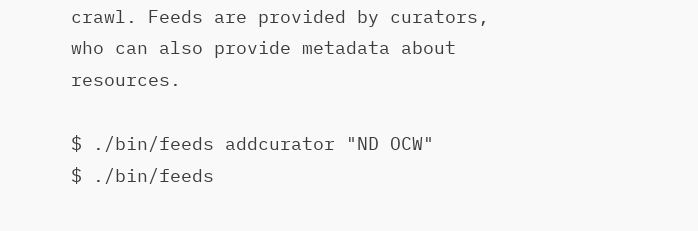crawl. Feeds are provided by curators, who can also provide metadata about resources.

$ ./bin/feeds addcurator "ND OCW"
$ ./bin/feeds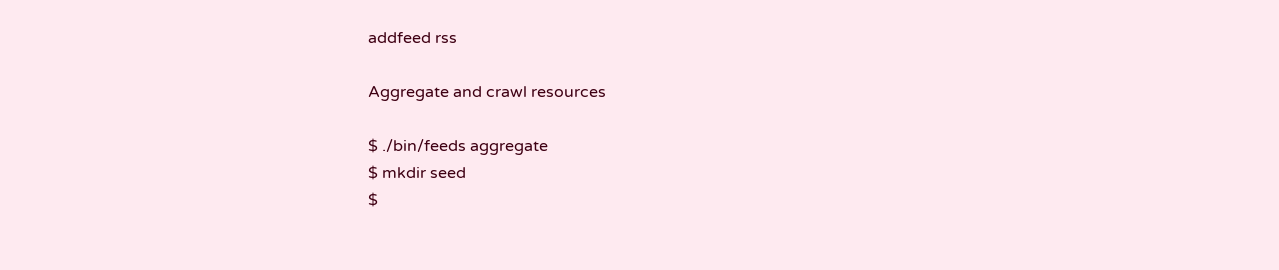addfeed rss

Aggregate and crawl resources

$ ./bin/feeds aggregate
$ mkdir seed
$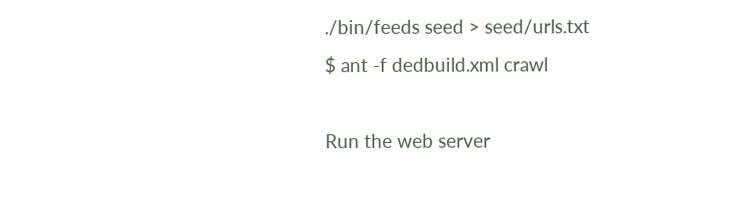./bin/feeds seed > seed/urls.txt
$ ant -f dedbuild.xml crawl

Run the web server